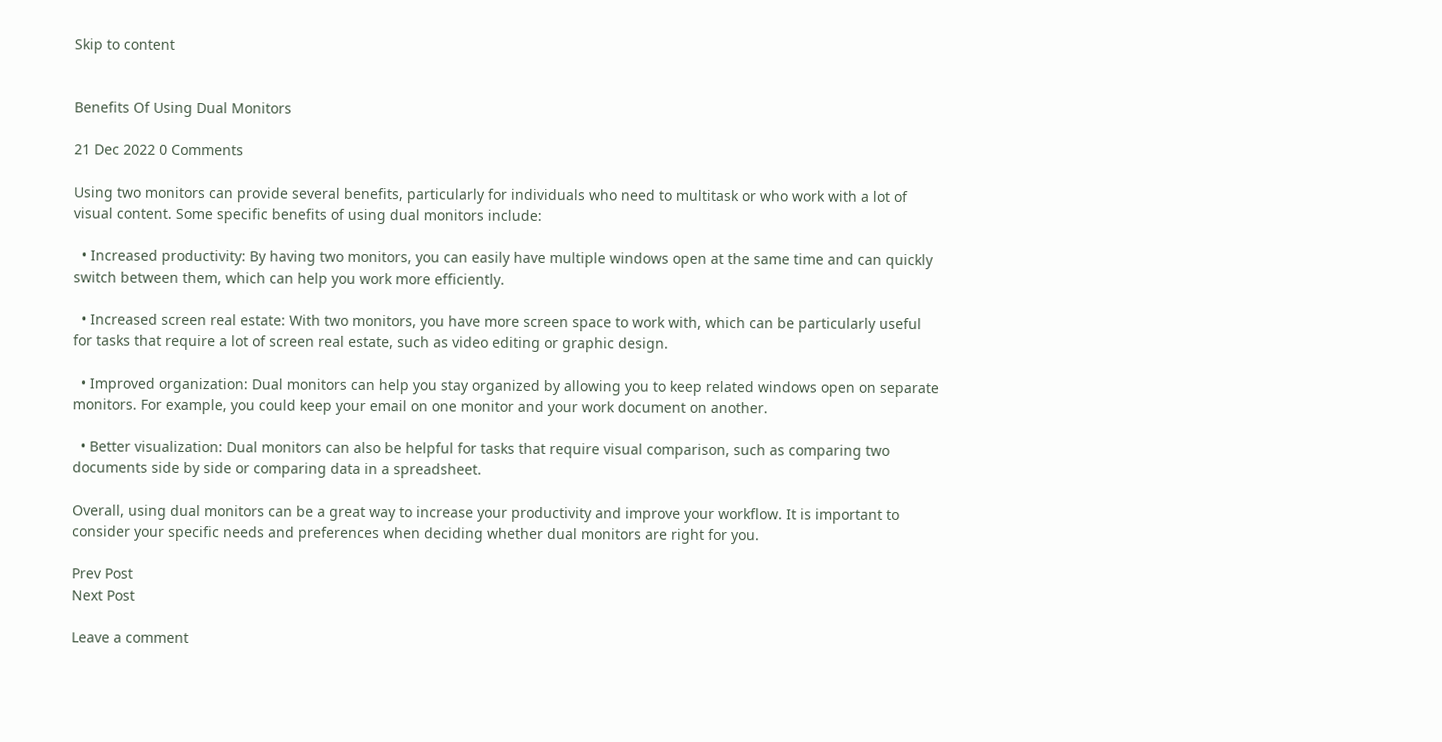Skip to content


Benefits Of Using Dual Monitors

21 Dec 2022 0 Comments

Using two monitors can provide several benefits, particularly for individuals who need to multitask or who work with a lot of visual content. Some specific benefits of using dual monitors include:

  • Increased productivity: By having two monitors, you can easily have multiple windows open at the same time and can quickly switch between them, which can help you work more efficiently.

  • Increased screen real estate: With two monitors, you have more screen space to work with, which can be particularly useful for tasks that require a lot of screen real estate, such as video editing or graphic design.

  • Improved organization: Dual monitors can help you stay organized by allowing you to keep related windows open on separate monitors. For example, you could keep your email on one monitor and your work document on another.

  • Better visualization: Dual monitors can also be helpful for tasks that require visual comparison, such as comparing two documents side by side or comparing data in a spreadsheet.

Overall, using dual monitors can be a great way to increase your productivity and improve your workflow. It is important to consider your specific needs and preferences when deciding whether dual monitors are right for you.

Prev Post
Next Post

Leave a comment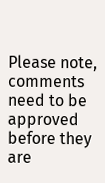Please note, comments need to be approved before they are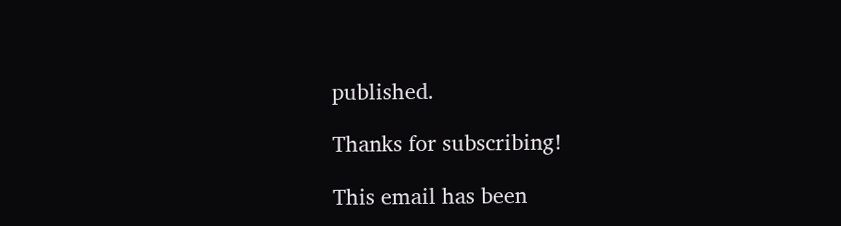published.

Thanks for subscribing!

This email has been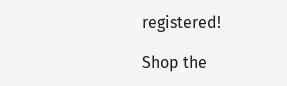registered!

Shop the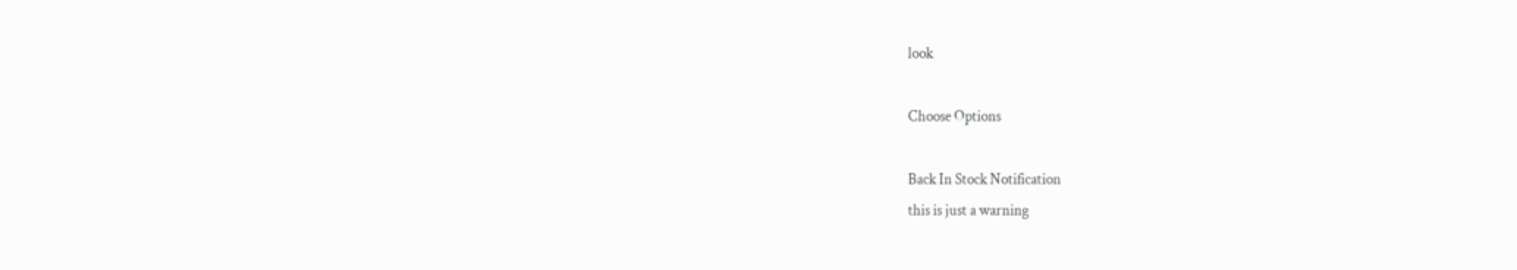look

Choose Options

Back In Stock Notification
this is just a warning